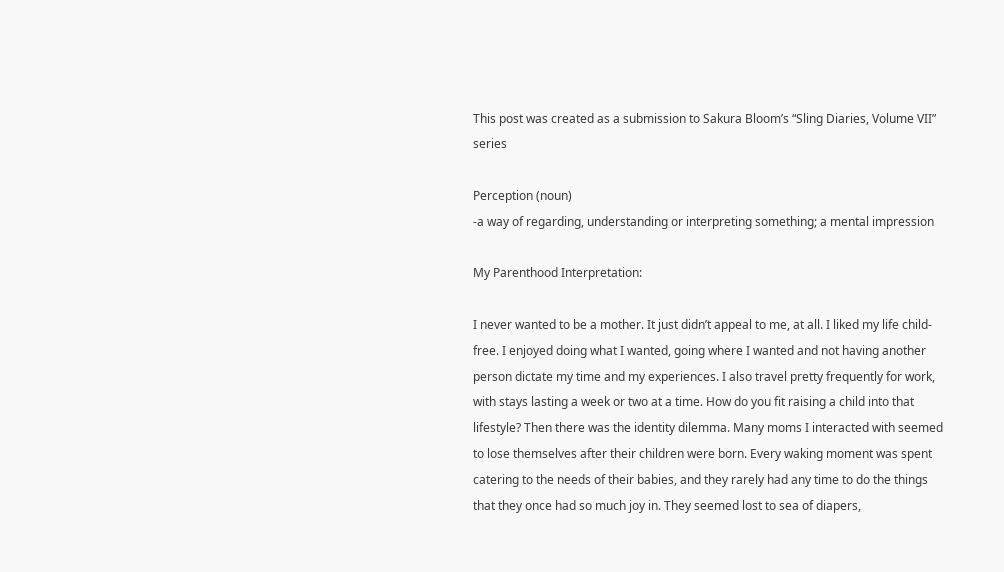This post was created as a submission to Sakura Bloom’s “Sling Diaries, Volume VII” series

Perception (noun)
-a way of regarding, understanding or interpreting something; a mental impression

My Parenthood Interpretation:

I never wanted to be a mother. It just didn’t appeal to me, at all. I liked my life child-free. I enjoyed doing what I wanted, going where I wanted and not having another person dictate my time and my experiences. I also travel pretty frequently for work, with stays lasting a week or two at a time. How do you fit raising a child into that lifestyle? Then there was the identity dilemma. Many moms I interacted with seemed to lose themselves after their children were born. Every waking moment was spent catering to the needs of their babies, and they rarely had any time to do the things that they once had so much joy in. They seemed lost to sea of diapers,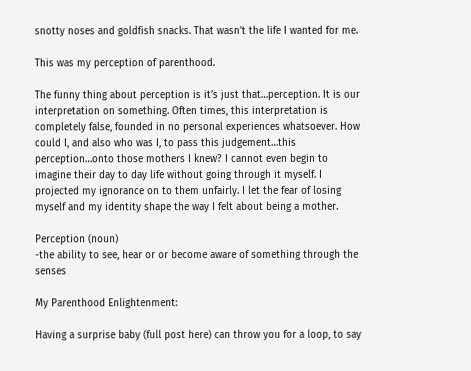snotty noses and goldfish snacks. That wasn’t the life I wanted for me.

This was my perception of parenthood.

The funny thing about perception is it’s just that…perception. It is our interpretation on something. Often times, this interpretation is completely false, founded in no personal experiences whatsoever. How could I, and also who was I, to pass this judgement…this perception…onto those mothers I knew? I cannot even begin to imagine their day to day life without going through it myself. I projected my ignorance on to them unfairly. I let the fear of losing myself and my identity shape the way I felt about being a mother.

Perception (noun)
-the ability to see, hear or or become aware of something through the senses

My Parenthood Enlightenment:

Having a surprise baby (full post here) can throw you for a loop, to say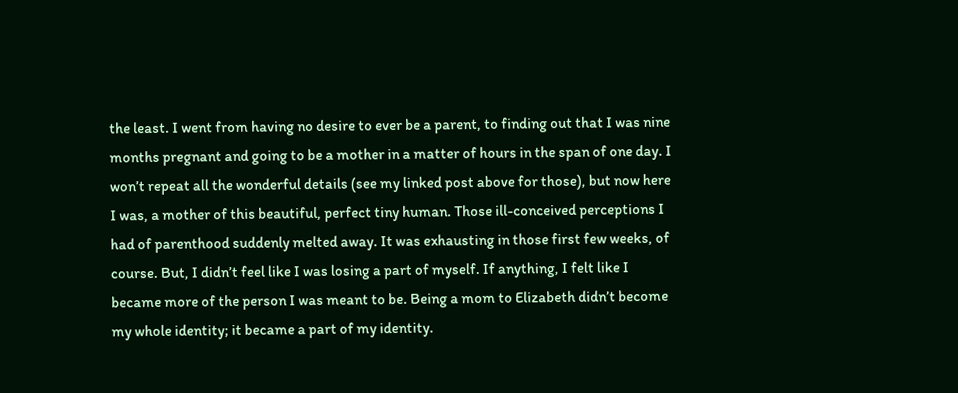the least. I went from having no desire to ever be a parent, to finding out that I was nine months pregnant and going to be a mother in a matter of hours in the span of one day. I won’t repeat all the wonderful details (see my linked post above for those), but now here I was, a mother of this beautiful, perfect tiny human. Those ill-conceived perceptions I had of parenthood suddenly melted away. It was exhausting in those first few weeks, of course. But, I didn’t feel like I was losing a part of myself. If anything, I felt like I became more of the person I was meant to be. Being a mom to Elizabeth didn’t become my whole identity; it became a part of my identity.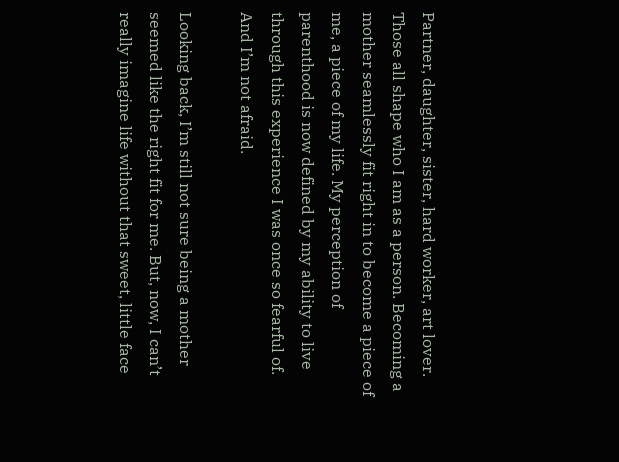Partner, daughter, sister, hard worker, art lover. Those all shape who I am as a person. Becoming a mother seamlessly fit right in to become a piece of me, a piece of my life. My perception of parenthood is now defined by my ability to live through this experience I was once so fearful of. And I’m not afraid.

Looking back, I’m still not sure being a mother seemed like the right fit for me. But, now, I can’t really imagine life without that sweet, little face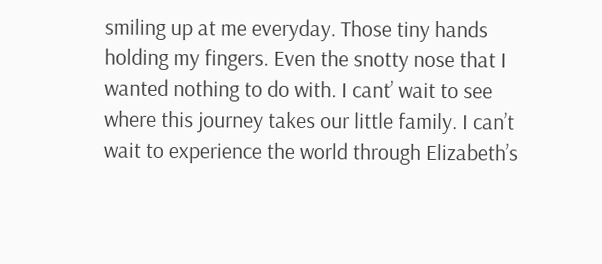smiling up at me everyday. Those tiny hands holding my fingers. Even the snotty nose that I wanted nothing to do with. I cant’ wait to see where this journey takes our little family. I can’t wait to experience the world through Elizabeth’s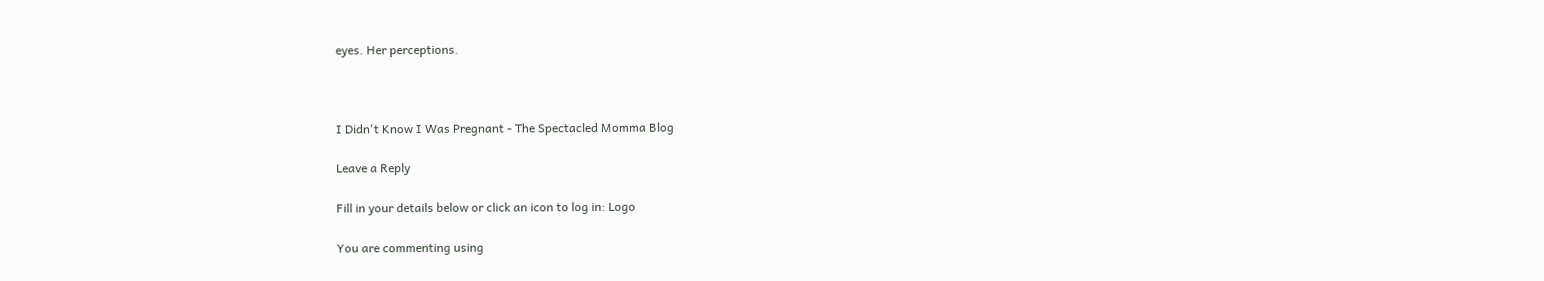eyes. Her perceptions.



I Didn't Know I Was Pregnant - The Spectacled Momma Blog

Leave a Reply

Fill in your details below or click an icon to log in: Logo

You are commenting using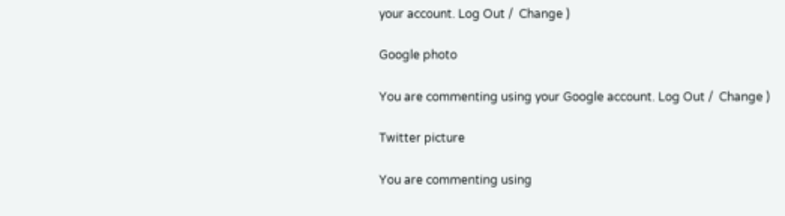your account. Log Out /  Change )

Google photo

You are commenting using your Google account. Log Out /  Change )

Twitter picture

You are commenting using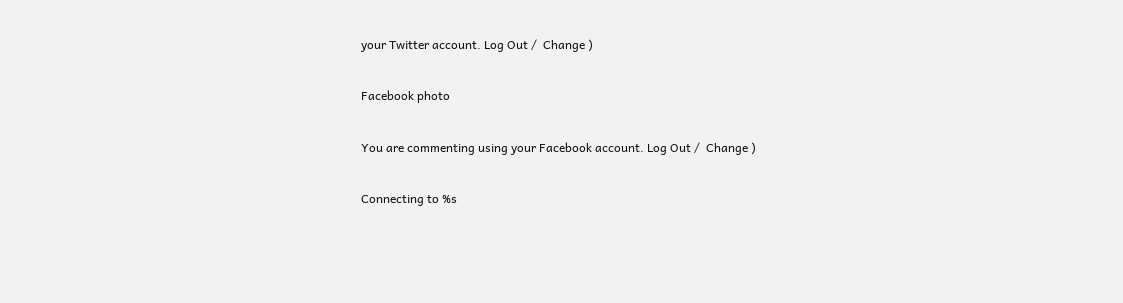your Twitter account. Log Out /  Change )

Facebook photo

You are commenting using your Facebook account. Log Out /  Change )

Connecting to %s